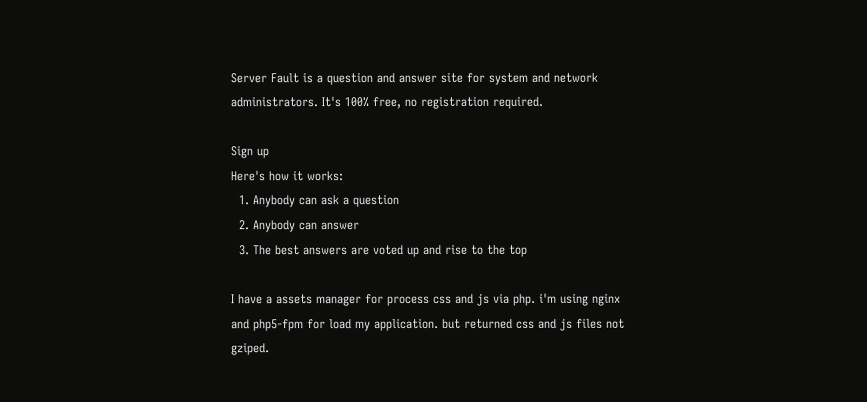Server Fault is a question and answer site for system and network administrators. It's 100% free, no registration required.

Sign up
Here's how it works:
  1. Anybody can ask a question
  2. Anybody can answer
  3. The best answers are voted up and rise to the top

I have a assets manager for process css and js via php. i'm using nginx and php5-fpm for load my application. but returned css and js files not gziped.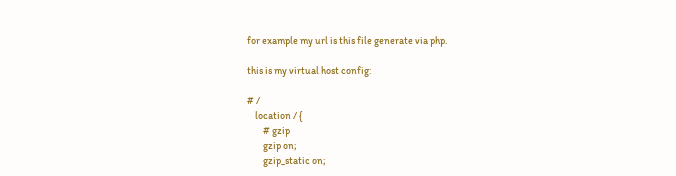for example my url is this file generate via php.

this is my virtual host config:

# /
    location / {
        # gzip
        gzip on;
        gzip_static on;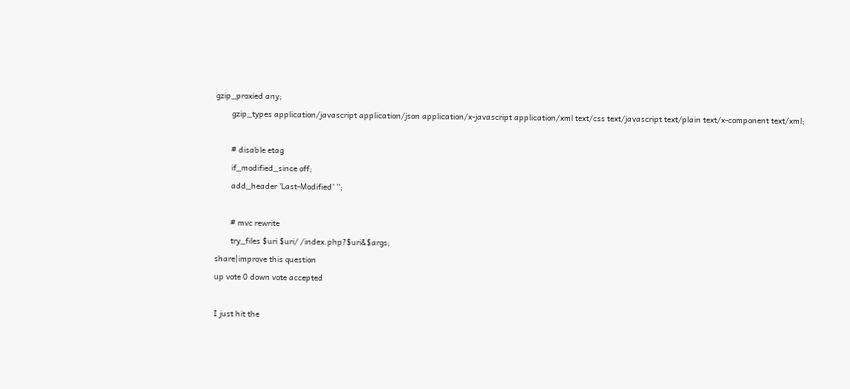gzip_proxied any;
        gzip_types application/javascript application/json application/x-javascript application/xml text/css text/javascript text/plain text/x-component text/xml;

        # disable etag
        if_modified_since off;
        add_header 'Last-Modified' '';

        # mvc rewrite
        try_files $uri $uri/ /index.php?$uri&$args;
share|improve this question
up vote 0 down vote accepted

I just hit the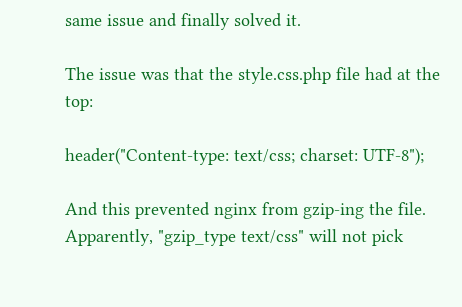same issue and finally solved it.

The issue was that the style.css.php file had at the top:

header("Content-type: text/css; charset: UTF-8");

And this prevented nginx from gzip-ing the file. Apparently, "gzip_type text/css" will not pick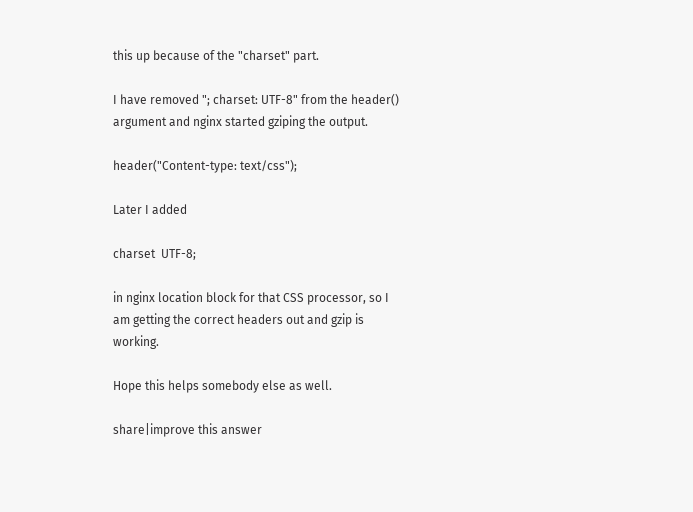this up because of the "charset" part.

I have removed "; charset: UTF-8" from the header() argument and nginx started gziping the output.

header("Content-type: text/css");

Later I added

charset  UTF-8;

in nginx location block for that CSS processor, so I am getting the correct headers out and gzip is working.

Hope this helps somebody else as well.

share|improve this answer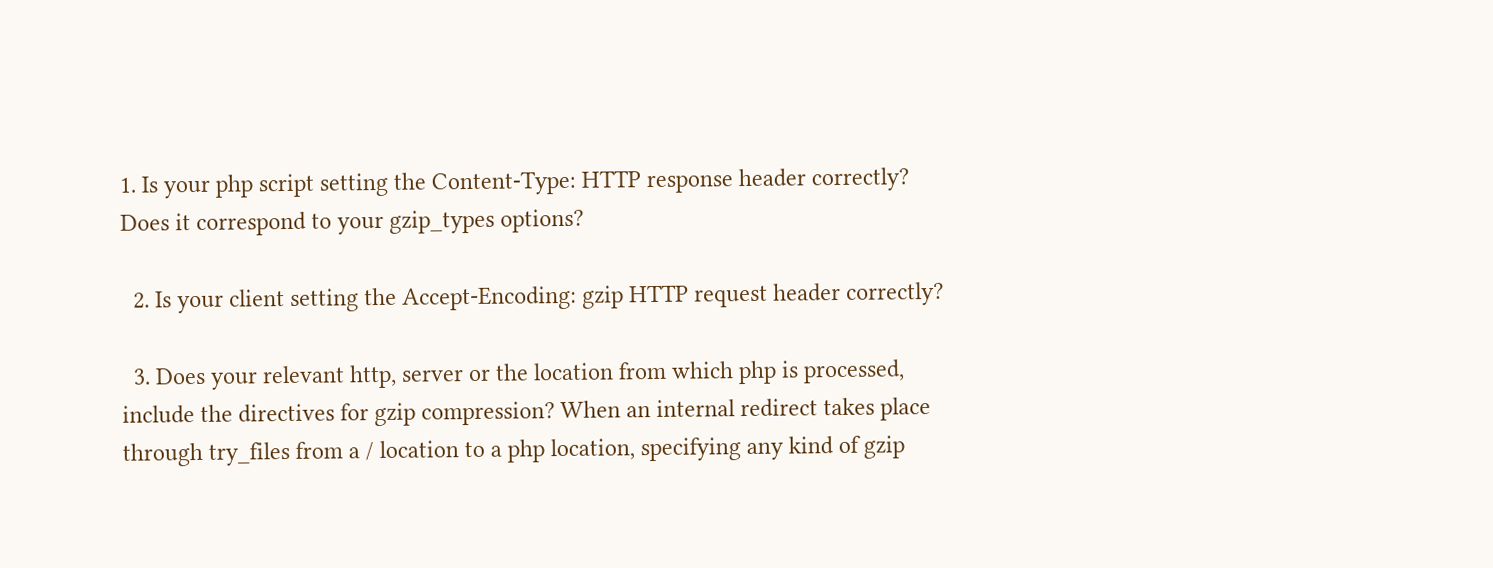1. Is your php script setting the Content-Type: HTTP response header correctly? Does it correspond to your gzip_types options?

  2. Is your client setting the Accept-Encoding: gzip HTTP request header correctly?

  3. Does your relevant http, server or the location from which php is processed, include the directives for gzip compression? When an internal redirect takes place through try_files from a / location to a php location, specifying any kind of gzip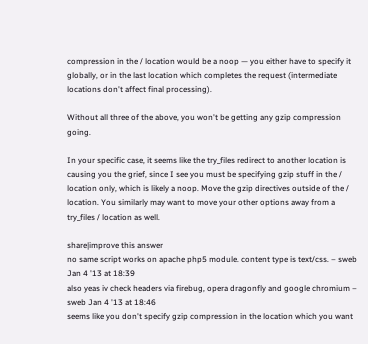compression in the / location would be a noop — you either have to specify it globally, or in the last location which completes the request (intermediate locations don't affect final processing).

Without all three of the above, you won't be getting any gzip compression going.

In your specific case, it seems like the try_files redirect to another location is causing you the grief, since I see you must be specifying gzip stuff in the / location only, which is likely a noop. Move the gzip directives outside of the / location. You similarly may want to move your other options away from a try_files / location as well.

share|improve this answer
no same script works on apache php5 module. content type is text/css. – sweb Jan 4 '13 at 18:39
also yeas iv check headers via firebug, opera dragonfly and google chromium – sweb Jan 4 '13 at 18:46
seems like you don't specify gzip compression in the location which you want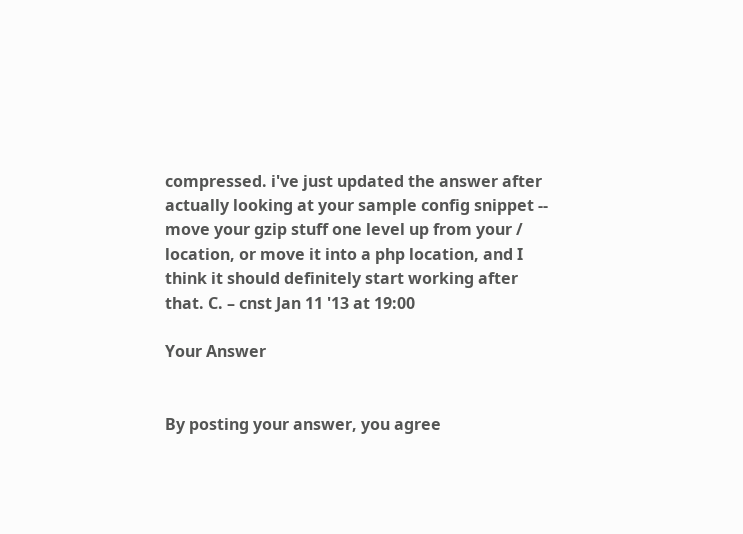compressed. i've just updated the answer after actually looking at your sample config snippet -- move your gzip stuff one level up from your / location, or move it into a php location, and I think it should definitely start working after that. C. – cnst Jan 11 '13 at 19:00

Your Answer


By posting your answer, you agree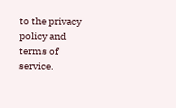to the privacy policy and terms of service.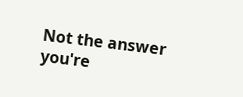Not the answer you're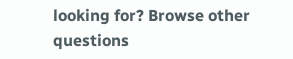looking for? Browse other questions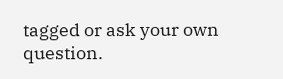tagged or ask your own question.